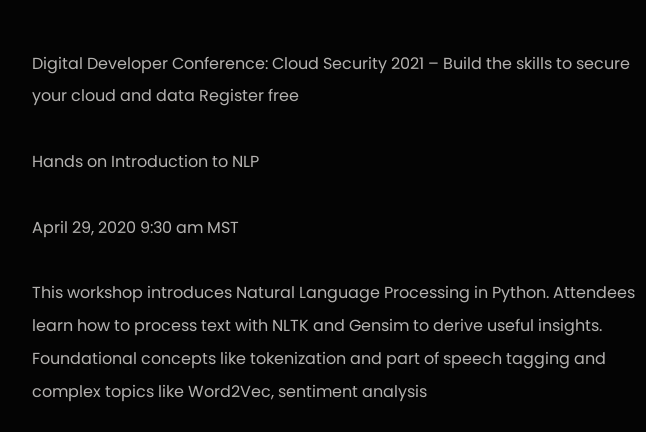Digital Developer Conference: Cloud Security 2021 – Build the skills to secure your cloud and data Register free

Hands on Introduction to NLP

April 29, 2020 9:30 am MST

This workshop introduces Natural Language Processing in Python. Attendees learn how to process text with NLTK and Gensim to derive useful insights. Foundational concepts like tokenization and part of speech tagging and complex topics like Word2Vec, sentiment analysis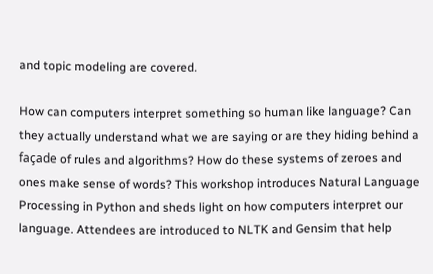and topic modeling are covered.

How can computers interpret something so human like language? Can they actually understand what we are saying or are they hiding behind a façade of rules and algorithms? How do these systems of zeroes and ones make sense of words? This workshop introduces Natural Language Processing in Python and sheds light on how computers interpret our language. Attendees are introduced to NLTK and Gensim that help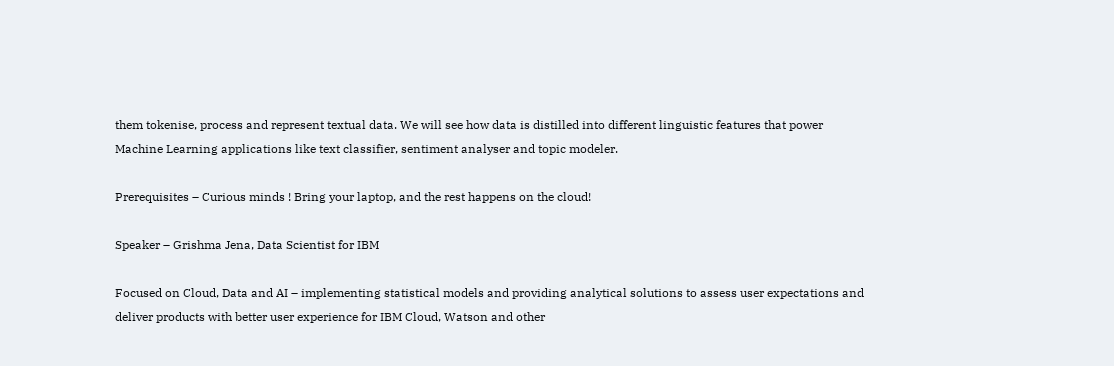them tokenise, process and represent textual data. We will see how data is distilled into different linguistic features that power Machine Learning applications like text classifier, sentiment analyser and topic modeler.

Prerequisites – Curious minds ! Bring your laptop, and the rest happens on the cloud!

Speaker – Grishma Jena, Data Scientist for IBM

Focused on Cloud, Data and AI – implementing statistical models and providing analytical solutions to assess user expectations and deliver products with better user experience for IBM Cloud, Watson and other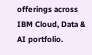offerings across IBM Cloud, Data & AI portfolio.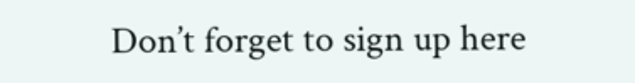Don’t forget to sign up here